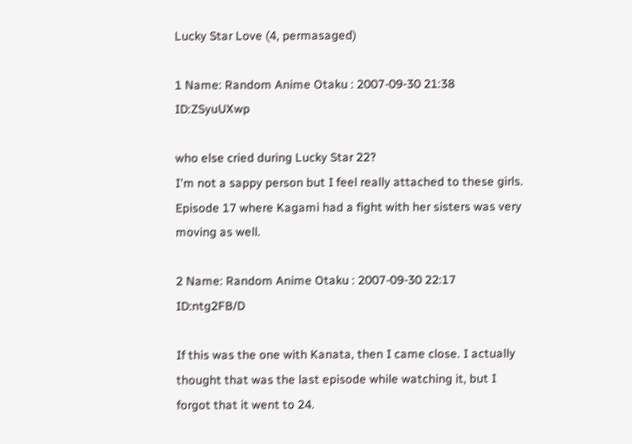Lucky Star Love (4, permasaged)

1 Name: Random Anime Otaku : 2007-09-30 21:38 ID:ZSyuUXwp

who else cried during Lucky Star 22?
I'm not a sappy person but I feel really attached to these girls.
Episode 17 where Kagami had a fight with her sisters was very moving as well.

2 Name: Random Anime Otaku : 2007-09-30 22:17 ID:ntg2FB/D

If this was the one with Kanata, then I came close. I actually thought that was the last episode while watching it, but I forgot that it went to 24.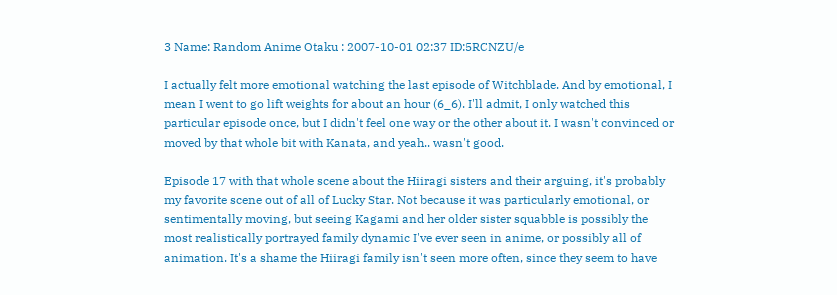3 Name: Random Anime Otaku : 2007-10-01 02:37 ID:5RCNZU/e

I actually felt more emotional watching the last episode of Witchblade. And by emotional, I mean I went to go lift weights for about an hour (6_6). I'll admit, I only watched this particular episode once, but I didn't feel one way or the other about it. I wasn't convinced or moved by that whole bit with Kanata, and yeah.. wasn't good.

Episode 17 with that whole scene about the Hiiragi sisters and their arguing, it's probably my favorite scene out of all of Lucky Star. Not because it was particularly emotional, or sentimentally moving, but seeing Kagami and her older sister squabble is possibly the most realistically portrayed family dynamic I've ever seen in anime, or possibly all of animation. It's a shame the Hiiragi family isn't seen more often, since they seem to have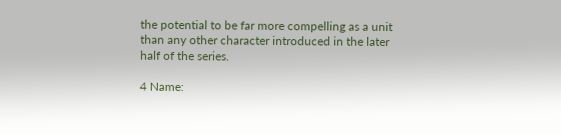the potential to be far more compelling as a unit than any other character introduced in the later half of the series.

4 Name: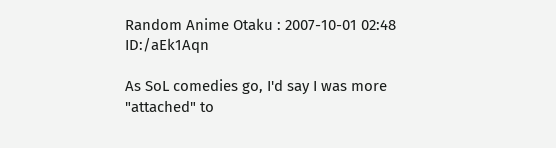Random Anime Otaku : 2007-10-01 02:48 ID:/aEk1Aqn

As SoL comedies go, I'd say I was more "attached" to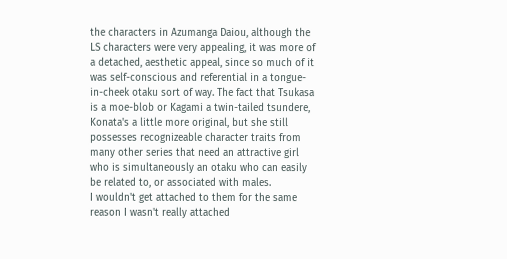the characters in Azumanga Daiou, although the LS characters were very appealing, it was more of a detached, aesthetic appeal, since so much of it was self-conscious and referential in a tongue-in-cheek otaku sort of way. The fact that Tsukasa is a moe-blob or Kagami a twin-tailed tsundere, Konata's a little more original, but she still possesses recognizeable character traits from many other series that need an attractive girl who is simultaneously an otaku who can easily be related to, or associated with males.
I wouldn't get attached to them for the same reason I wasn't really attached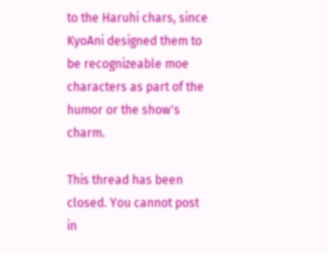to the Haruhi chars, since KyoAni designed them to be recognizeable moe characters as part of the humor or the show's charm.

This thread has been closed. You cannot post in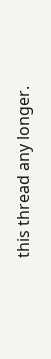this thread any longer.